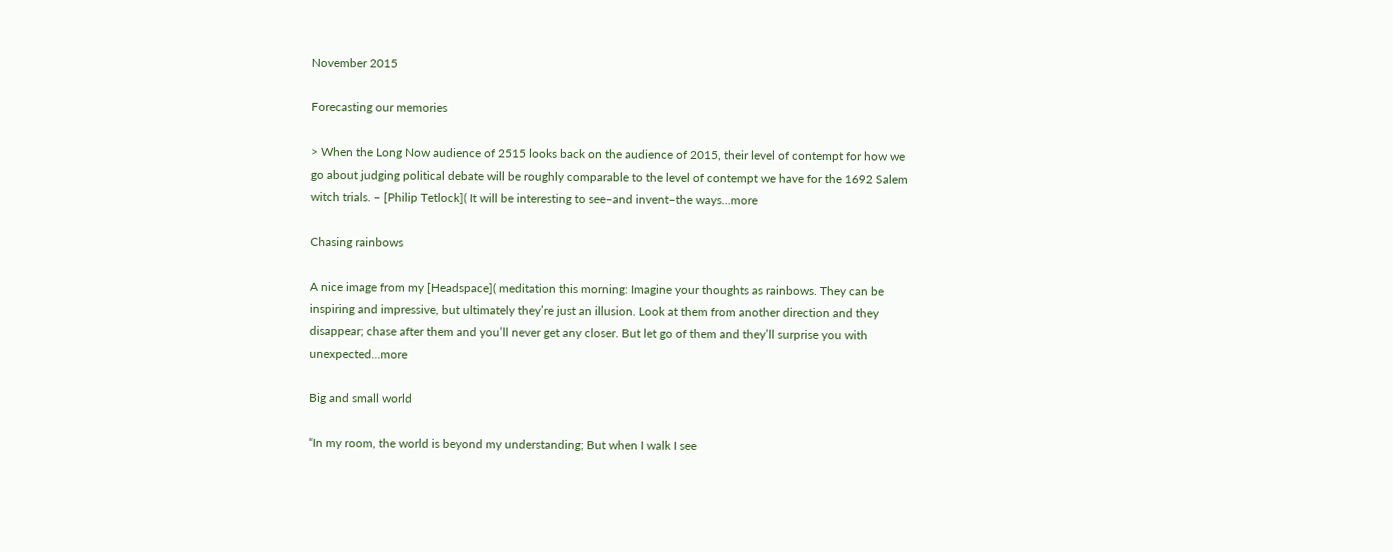November 2015

Forecasting our memories

> When the Long Now audience of 2515 looks back on the audience of 2015, their level of contempt for how we go about judging political debate will be roughly comparable to the level of contempt we have for the 1692 Salem witch trials. – [Philip Tetlock]( It will be interesting to see–and invent–the ways…more

Chasing rainbows

A nice image from my [Headspace]( meditation this morning: Imagine your thoughts as rainbows. They can be inspiring and impressive, but ultimately they’re just an illusion. Look at them from another direction and they disappear; chase after them and you’ll never get any closer. But let go of them and they’ll surprise you with unexpected…more

Big and small world

“In my room, the world is beyond my understanding; But when I walk I see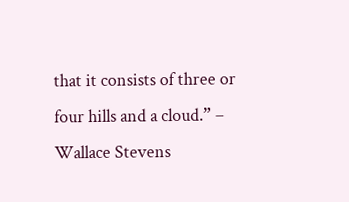that it consists of three or four hills and a cloud.” – Wallace Stevens